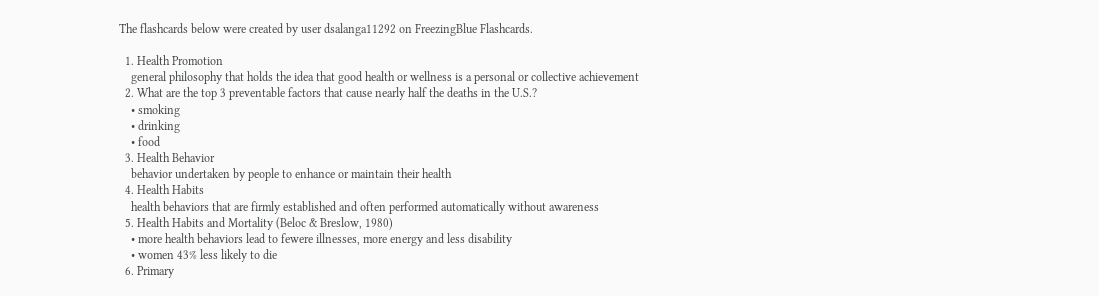The flashcards below were created by user dsalanga11292 on FreezingBlue Flashcards.

  1. Health Promotion
    general philosophy that holds the idea that good health or wellness is a personal or collective achievement
  2. What are the top 3 preventable factors that cause nearly half the deaths in the U.S.?
    • smoking
    • drinking
    • food
  3. Health Behavior
    behavior undertaken by people to enhance or maintain their health
  4. Health Habits
    health behaviors that are firmly established and often performed automatically without awareness
  5. Health Habits and Mortality (Beloc & Breslow, 1980)
    • more health behaviors lead to fewere illnesses, more energy and less disability
    • women 43% less likely to die
  6. Primary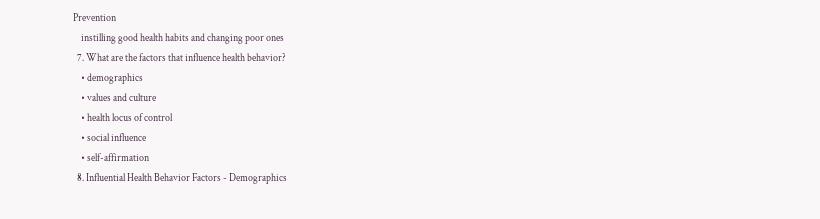Prevention
    instilling good health habits and changing poor ones
  7. What are the factors that influence health behavior?
    • demographics
    • values and culture
    • health locus of control
    • social influence
    • self-affirmation
  8. Influential Health Behavior Factors - Demographics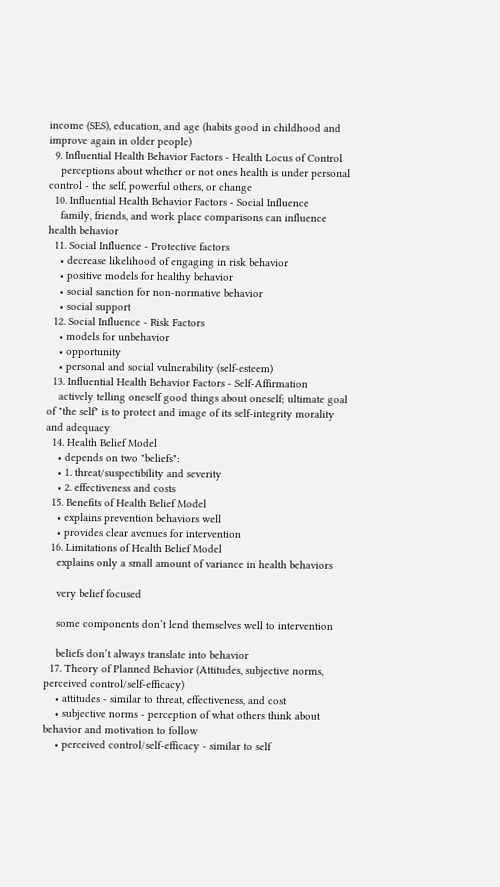income (SES), education, and age (habits good in childhood and improve again in older people)
  9. Influential Health Behavior Factors - Health Locus of Control
    perceptions about whether or not ones health is under personal control - the self, powerful others, or change
  10. Influential Health Behavior Factors - Social Influence
    family, friends, and work place comparisons can influence health behavior
  11. Social Influence - Protective factors
    • decrease likelihood of engaging in risk behavior
    • positive models for healthy behavior
    • social sanction for non-normative behavior
    • social support
  12. Social Influence - Risk Factors
    • models for unbehavior
    • opportunity
    • personal and social vulnerability (self-esteem)
  13. Influential Health Behavior Factors - Self-Affirmation
    actively telling oneself good things about oneself; ultimate goal of "the self" is to protect and image of its self-integrity morality and adequacy
  14. Health Belief Model
    • depends on two "beliefs":
    • 1. threat/suspectibility and severity
    • 2. effectiveness and costs
  15. Benefits of Health Belief Model
    • explains prevention behaviors well
    • provides clear avenues for intervention
  16. Limitations of Health Belief Model
    explains only a small amount of variance in health behaviors

    very belief focused

    some components don’t lend themselves well to intervention

    beliefs don’t always translate into behavior
  17. Theory of Planned Behavior (Attitudes, subjective norms, perceived control/self-efficacy)
    • attitudes - similar to threat, effectiveness, and cost
    • subjective norms - perception of what others think about behavior and motivation to follow
    • perceived control/self-efficacy - similar to self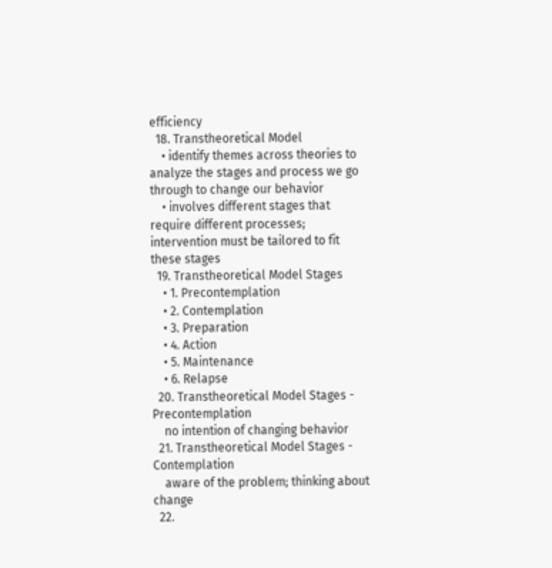efficiency
  18. Transtheoretical Model
    • identify themes across theories to analyze the stages and process we go through to change our behavior
    • involves different stages that require different processes; intervention must be tailored to fit these stages
  19. Transtheoretical Model Stages
    • 1. Precontemplation
    • 2. Contemplation
    • 3. Preparation
    • 4. Action
    • 5. Maintenance
    • 6. Relapse
  20. Transtheoretical Model Stages - Precontemplation
    no intention of changing behavior
  21. Transtheoretical Model Stages - Contemplation
    aware of the problem; thinking about change
  22.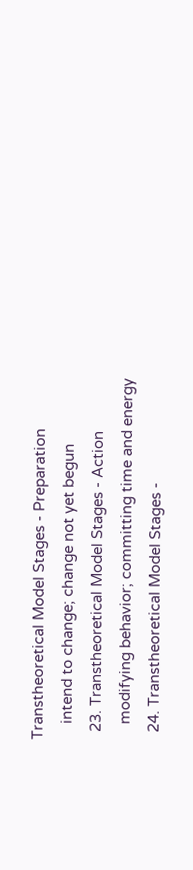Transtheoretical Model Stages - Preparation
    intend to change; change not yet begun
  23. Transtheoretical Model Stages - Action
    modifying behavior; committing time and energy
  24. Transtheoretical Model Stages -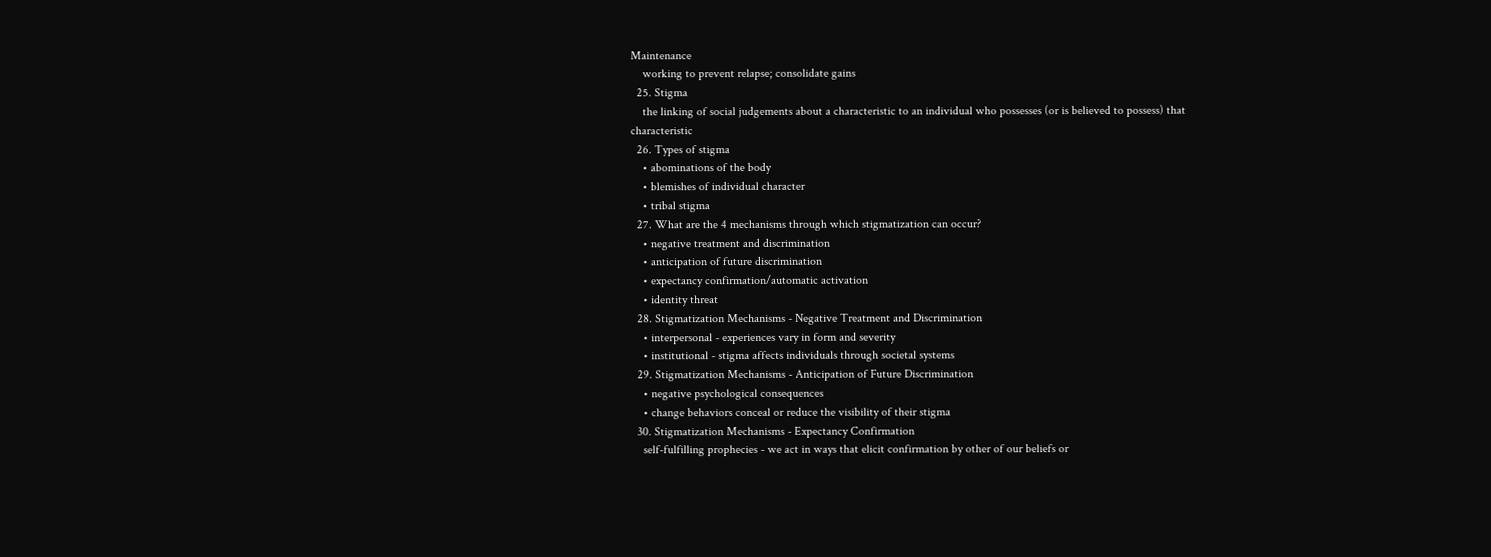Maintenance
    working to prevent relapse; consolidate gains
  25. Stigma
    the linking of social judgements about a characteristic to an individual who possesses (or is believed to possess) that characteristic
  26. Types of stigma
    • abominations of the body
    • blemishes of individual character
    • tribal stigma
  27. What are the 4 mechanisms through which stigmatization can occur?
    • negative treatment and discrimination
    • anticipation of future discrimination
    • expectancy confirmation/automatic activation
    • identity threat
  28. Stigmatization Mechanisms - Negative Treatment and Discrimination
    • interpersonal - experiences vary in form and severity
    • institutional - stigma affects individuals through societal systems
  29. Stigmatization Mechanisms - Anticipation of Future Discrimination
    • negative psychological consequences
    • change behaviors conceal or reduce the visibility of their stigma
  30. Stigmatization Mechanisms - Expectancy Confirmation
    self-fulfilling prophecies - we act in ways that elicit confirmation by other of our beliefs or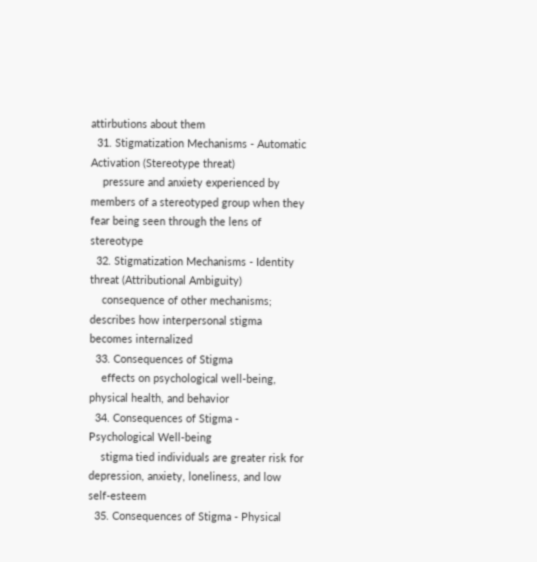attirbutions about them
  31. Stigmatization Mechanisms - Automatic Activation (Stereotype threat)
    pressure and anxiety experienced by members of a stereotyped group when they fear being seen through the lens of stereotype
  32. Stigmatization Mechanisms - Identity threat (Attributional Ambiguity)
    consequence of other mechanisms; describes how interpersonal stigma becomes internalized
  33. Consequences of Stigma
    effects on psychological well-being, physical health, and behavior
  34. Consequences of Stigma - Psychological Well-being
    stigma tied individuals are greater risk for depression, anxiety, loneliness, and low self-esteem
  35. Consequences of Stigma - Physical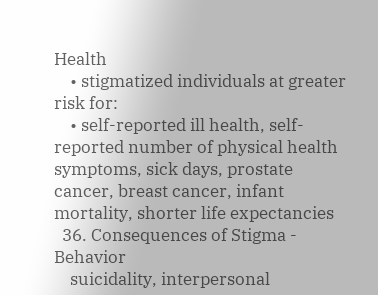Health
    • stigmatized individuals at greater risk for:
    • self-reported ill health, self-reported number of physical health symptoms, sick days, prostate cancer, breast cancer, infant mortality, shorter life expectancies
  36. Consequences of Stigma - Behavior
    suicidality, interpersonal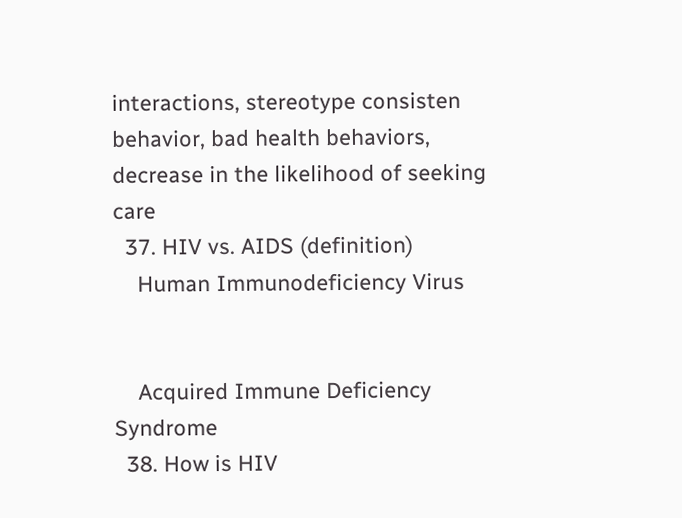interactions, stereotype consisten behavior, bad health behaviors, decrease in the likelihood of seeking care
  37. HIV vs. AIDS (definition)
    Human Immunodeficiency Virus


    Acquired Immune Deficiency Syndrome
  38. How is HIV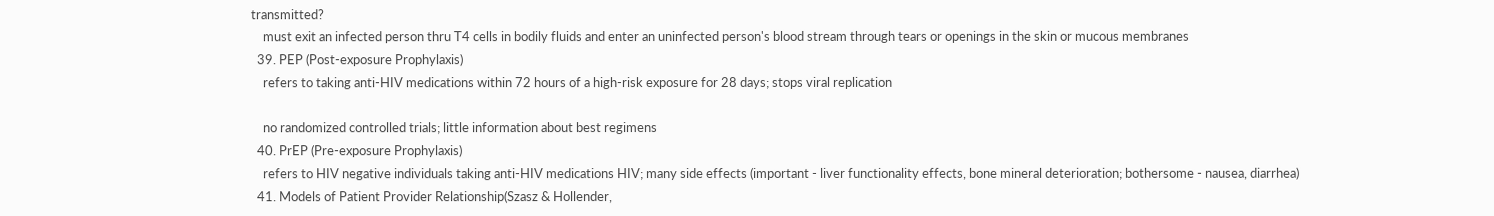transmitted?
    must exit an infected person thru T4 cells in bodily fluids and enter an uninfected person's blood stream through tears or openings in the skin or mucous membranes
  39. PEP (Post-exposure Prophylaxis)
    refers to taking anti-HIV medications within 72 hours of a high-risk exposure for 28 days; stops viral replication

    no randomized controlled trials; little information about best regimens
  40. PrEP (Pre-exposure Prophylaxis)
    refers to HIV negative individuals taking anti-HIV medications HIV; many side effects (important - liver functionality effects, bone mineral deterioration; bothersome - nausea, diarrhea)
  41. Models of Patient Provider Relationship(Szasz & Hollender,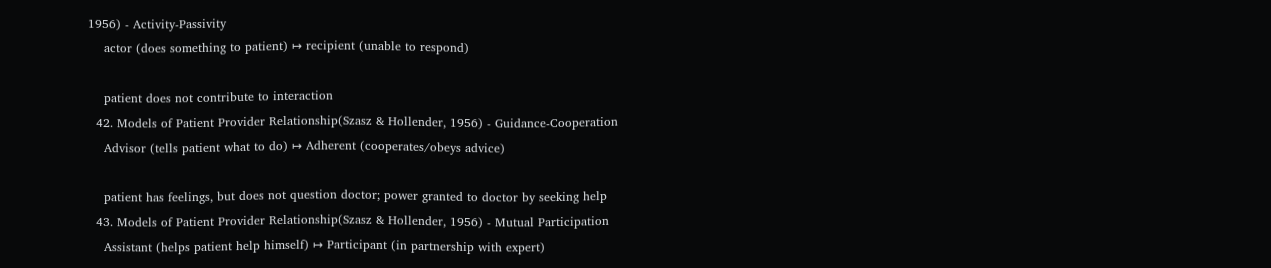1956) - Activity-Passivity
    actor (does something to patient) ↦ recipient (unable to respond)

    patient does not contribute to interaction
  42. Models of Patient Provider Relationship(Szasz & Hollender, 1956) - Guidance-Cooperation
    Advisor (tells patient what to do) ↦ Adherent (cooperates/obeys advice)

    patient has feelings, but does not question doctor; power granted to doctor by seeking help
  43. Models of Patient Provider Relationship(Szasz & Hollender, 1956) - Mutual Participation
    Assistant (helps patient help himself) ↦ Participant (in partnership with expert)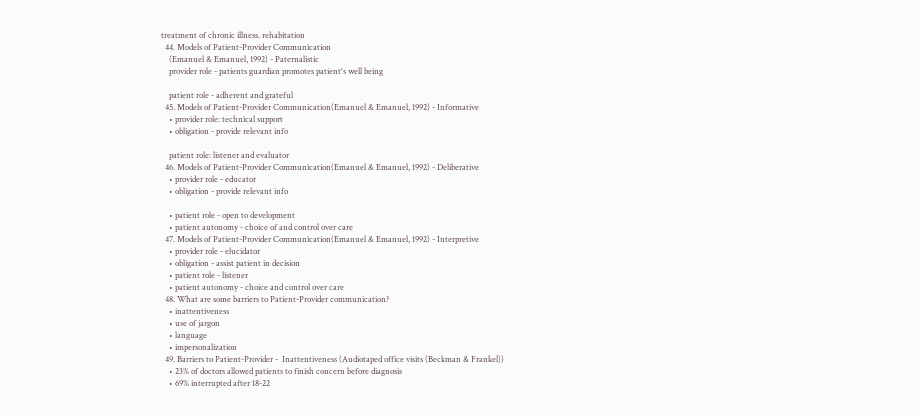treatment of chronic illness. rehabitation
  44. Models of Patient-Provider Communication
    (Emanuel & Emanuel, 1992) - Paternalistic
    provider role - patients guardian promotes patient's well being

    patient role - adherent and grateful
  45. Models of Patient-Provider Communication(Emanuel & Emanuel, 1992) - Informative
    • provider role: technical support
    • obligation - provide relevant info

    patient role: listener and evaluator
  46. Models of Patient-Provider Communication(Emanuel & Emanuel, 1992) - Deliberative
    • provider role - educator
    • obligation - provide relevant info

    • patient role - open to development
    • patient autonomy - choice of and control over care
  47. Models of Patient-Provider Communication(Emanuel & Emanuel, 1992) - Interpretive
    • provider role - elucidator
    • obligation - assist patient in decision
    • patient role - listener
    • patient autonomy - choice and control over care
  48. What are some barriers to Patient-Provider communication?
    • inattentiveness
    • use of jargon
    • language
    • impersonalization
  49. Barriers to Patient-Provider -  Inattentiveness (Audiotaped office visits (Beckman & Frankel))
    • 23% of doctors allowed patients to finish concern before diagnosis
    • 69% interrupted after 18-22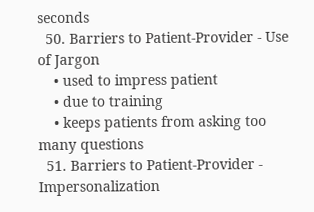seconds
  50. Barriers to Patient-Provider - Use of Jargon
    • used to impress patient
    • due to training
    • keeps patients from asking too many questions
  51. Barriers to Patient-Provider - Impersonalization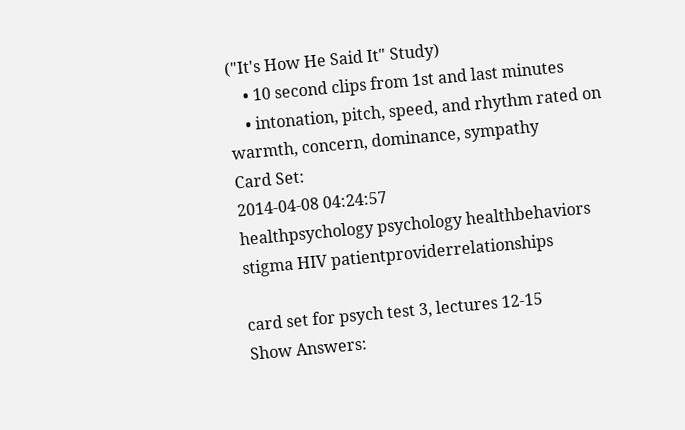("It's How He Said It" Study)
    • 10 second clips from 1st and last minutes
    • intonation, pitch, speed, and rhythm rated on warmth, concern, dominance, sympathy
Card Set:
2014-04-08 04:24:57
healthpsychology psychology healthbehaviors stigma HIV patientproviderrelationships

card set for psych test 3, lectures 12-15
Show Answers: